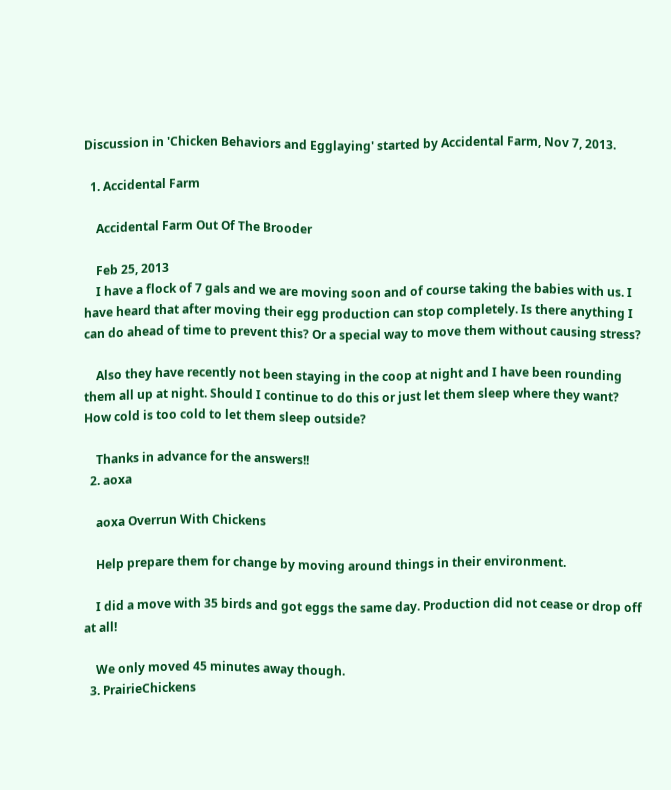Discussion in 'Chicken Behaviors and Egglaying' started by Accidental Farm, Nov 7, 2013.

  1. Accidental Farm

    Accidental Farm Out Of The Brooder

    Feb 25, 2013
    I have a flock of 7 gals and we are moving soon and of course taking the babies with us. I have heard that after moving their egg production can stop completely. Is there anything I can do ahead of time to prevent this? Or a special way to move them without causing stress?

    Also they have recently not been staying in the coop at night and I have been rounding them all up at night. Should I continue to do this or just let them sleep where they want? How cold is too cold to let them sleep outside?

    Thanks in advance for the answers!!
  2. aoxa

    aoxa Overrun With Chickens

    Help prepare them for change by moving around things in their environment.

    I did a move with 35 birds and got eggs the same day. Production did not cease or drop off at all!

    We only moved 45 minutes away though.
  3. PrairieChickens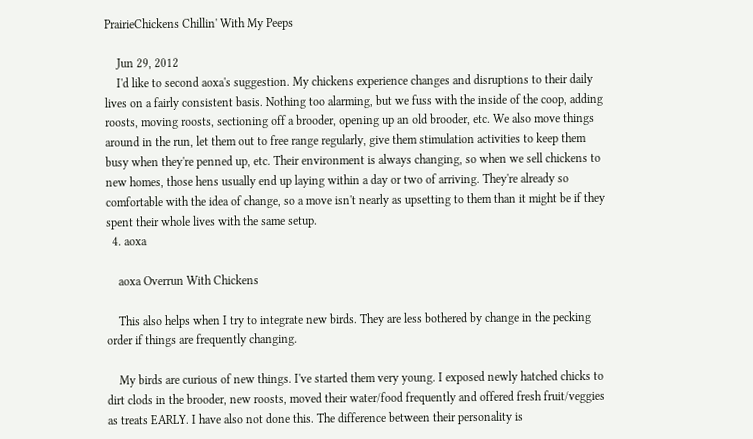PrairieChickens Chillin' With My Peeps

    Jun 29, 2012
    I'd like to second aoxa's suggestion. My chickens experience changes and disruptions to their daily lives on a fairly consistent basis. Nothing too alarming, but we fuss with the inside of the coop, adding roosts, moving roosts, sectioning off a brooder, opening up an old brooder, etc. We also move things around in the run, let them out to free range regularly, give them stimulation activities to keep them busy when they're penned up, etc. Their environment is always changing, so when we sell chickens to new homes, those hens usually end up laying within a day or two of arriving. They're already so comfortable with the idea of change, so a move isn't nearly as upsetting to them than it might be if they spent their whole lives with the same setup.
  4. aoxa

    aoxa Overrun With Chickens

    This also helps when I try to integrate new birds. They are less bothered by change in the pecking order if things are frequently changing.

    My birds are curious of new things. I've started them very young. I exposed newly hatched chicks to dirt clods in the brooder, new roosts, moved their water/food frequently and offered fresh fruit/veggies as treats EARLY. I have also not done this. The difference between their personality is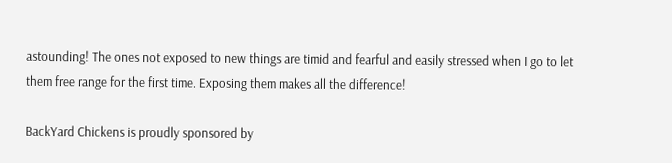astounding! The ones not exposed to new things are timid and fearful and easily stressed when I go to let them free range for the first time. Exposing them makes all the difference!

BackYard Chickens is proudly sponsored by